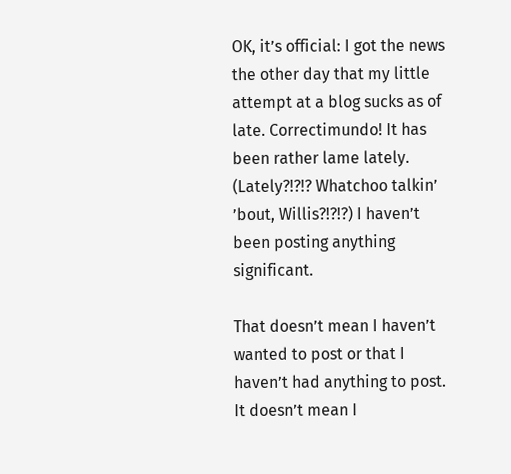OK, it’s official: I got the news the other day that my little attempt at a blog sucks as of late. Correctimundo! It has been rather lame lately. (Lately?!?!? Whatchoo talkin’ ’bout, Willis?!?!?) I haven’t been posting anything significant.

That doesn’t mean I haven’t wanted to post or that I haven’t had anything to post. It doesn’t mean I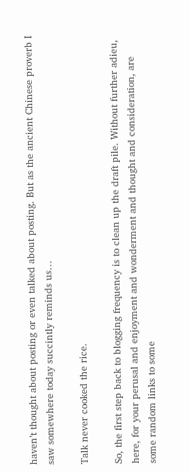haven’t thought about posting or even talked about posting. But as the ancient Chinese proverb I saw somewhere today succintly reminds us…

Talk never cooked the rice.

So, the first step back to blogging frequency is to clean up the draft pile. Without further adieu, here, for your perusal and enjoyment and wonderment and thought and consideration, are some random links to some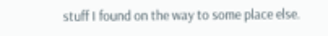stuff I found on the way to some place else.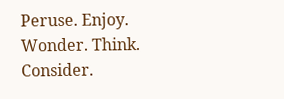Peruse. Enjoy. Wonder. Think. Consider.